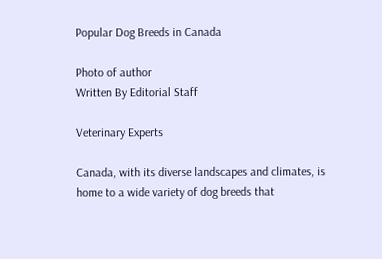Popular Dog Breeds in Canada

Photo of author
Written By Editorial Staff

Veterinary Experts

Canada, with its diverse landscapes and climates, is home to a wide variety of dog breeds that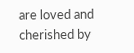are loved and cherished by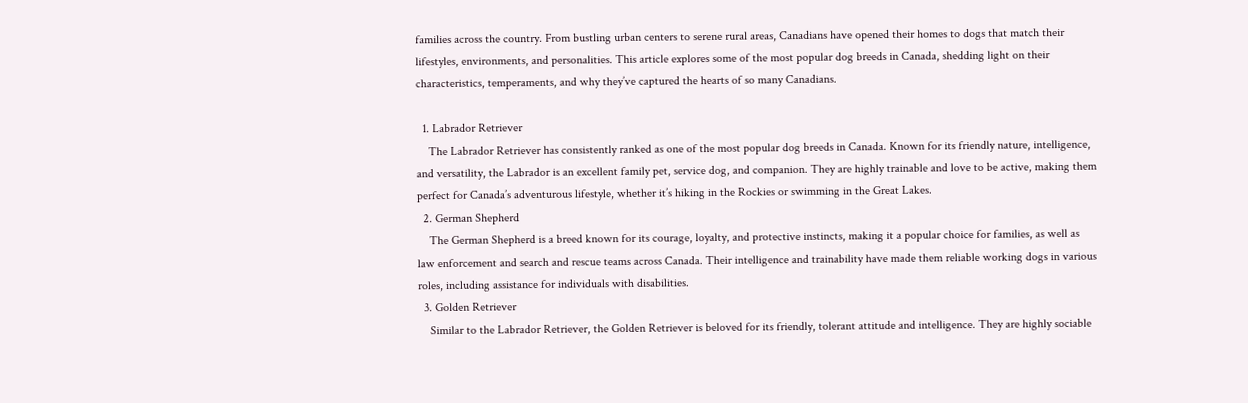families across the country. From bustling urban centers to serene rural areas, Canadians have opened their homes to dogs that match their lifestyles, environments, and personalities. This article explores some of the most popular dog breeds in Canada, shedding light on their characteristics, temperaments, and why they’ve captured the hearts of so many Canadians.

  1. Labrador Retriever
    The Labrador Retriever has consistently ranked as one of the most popular dog breeds in Canada. Known for its friendly nature, intelligence, and versatility, the Labrador is an excellent family pet, service dog, and companion. They are highly trainable and love to be active, making them perfect for Canada’s adventurous lifestyle, whether it’s hiking in the Rockies or swimming in the Great Lakes.
  2. German Shepherd
    The German Shepherd is a breed known for its courage, loyalty, and protective instincts, making it a popular choice for families, as well as law enforcement and search and rescue teams across Canada. Their intelligence and trainability have made them reliable working dogs in various roles, including assistance for individuals with disabilities.
  3. Golden Retriever
    Similar to the Labrador Retriever, the Golden Retriever is beloved for its friendly, tolerant attitude and intelligence. They are highly sociable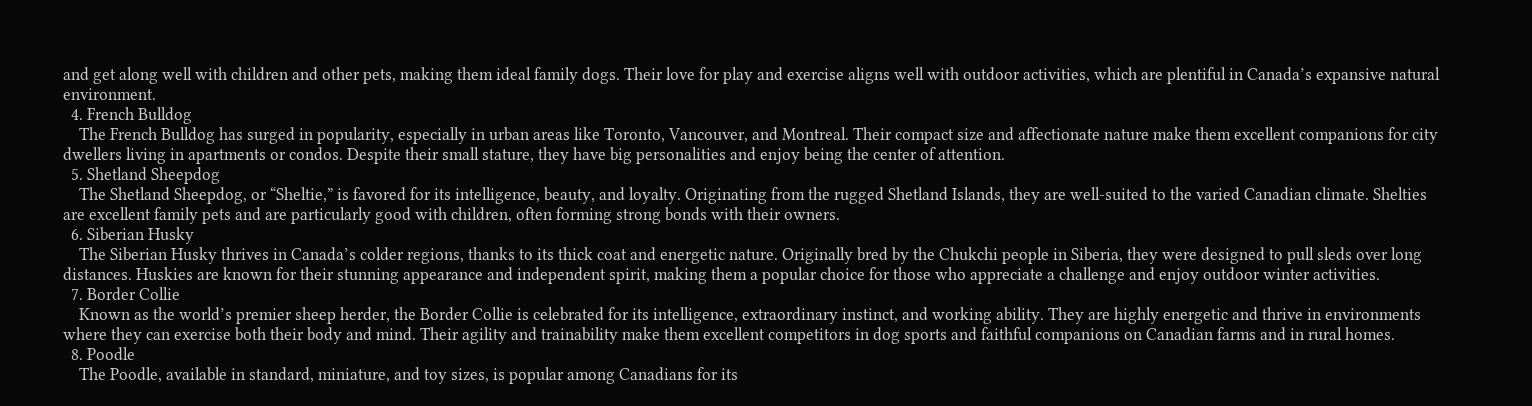and get along well with children and other pets, making them ideal family dogs. Their love for play and exercise aligns well with outdoor activities, which are plentiful in Canada’s expansive natural environment.
  4. French Bulldog
    The French Bulldog has surged in popularity, especially in urban areas like Toronto, Vancouver, and Montreal. Their compact size and affectionate nature make them excellent companions for city dwellers living in apartments or condos. Despite their small stature, they have big personalities and enjoy being the center of attention.
  5. Shetland Sheepdog
    The Shetland Sheepdog, or “Sheltie,” is favored for its intelligence, beauty, and loyalty. Originating from the rugged Shetland Islands, they are well-suited to the varied Canadian climate. Shelties are excellent family pets and are particularly good with children, often forming strong bonds with their owners.
  6. Siberian Husky
    The Siberian Husky thrives in Canada’s colder regions, thanks to its thick coat and energetic nature. Originally bred by the Chukchi people in Siberia, they were designed to pull sleds over long distances. Huskies are known for their stunning appearance and independent spirit, making them a popular choice for those who appreciate a challenge and enjoy outdoor winter activities.
  7. Border Collie
    Known as the world’s premier sheep herder, the Border Collie is celebrated for its intelligence, extraordinary instinct, and working ability. They are highly energetic and thrive in environments where they can exercise both their body and mind. Their agility and trainability make them excellent competitors in dog sports and faithful companions on Canadian farms and in rural homes.
  8. Poodle
    The Poodle, available in standard, miniature, and toy sizes, is popular among Canadians for its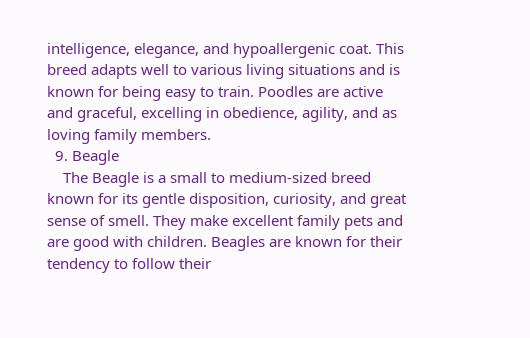intelligence, elegance, and hypoallergenic coat. This breed adapts well to various living situations and is known for being easy to train. Poodles are active and graceful, excelling in obedience, agility, and as loving family members.
  9. Beagle
    The Beagle is a small to medium-sized breed known for its gentle disposition, curiosity, and great sense of smell. They make excellent family pets and are good with children. Beagles are known for their tendency to follow their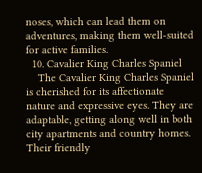noses, which can lead them on adventures, making them well-suited for active families.
  10. Cavalier King Charles Spaniel
    The Cavalier King Charles Spaniel is cherished for its affectionate nature and expressive eyes. They are adaptable, getting along well in both city apartments and country homes. Their friendly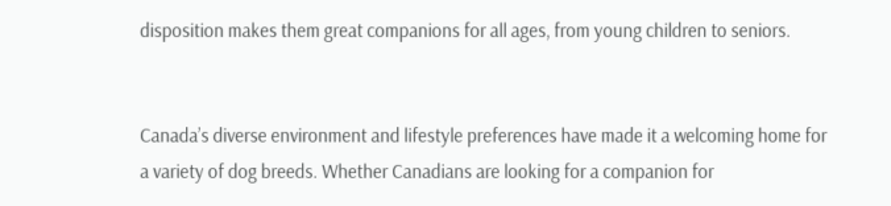disposition makes them great companions for all ages, from young children to seniors.


Canada’s diverse environment and lifestyle preferences have made it a welcoming home for a variety of dog breeds. Whether Canadians are looking for a companion for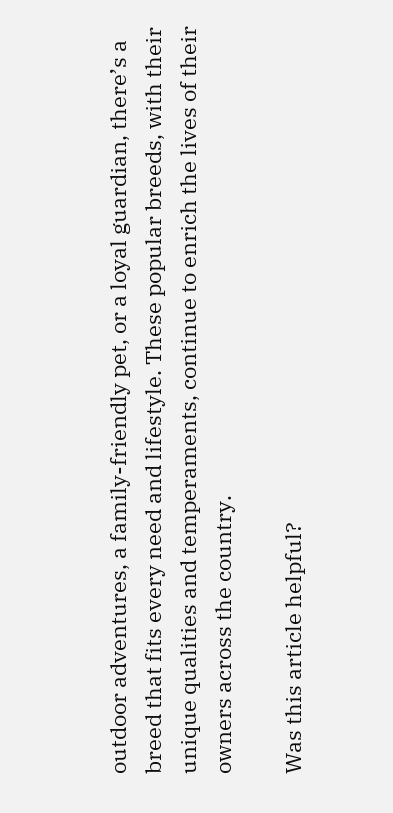outdoor adventures, a family-friendly pet, or a loyal guardian, there’s a breed that fits every need and lifestyle. These popular breeds, with their unique qualities and temperaments, continue to enrich the lives of their owners across the country.

Was this article helpful?